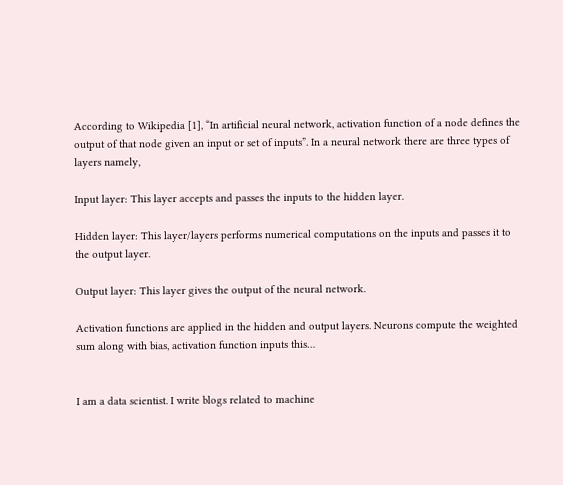According to Wikipedia [1], “In artificial neural network, activation function of a node defines the output of that node given an input or set of inputs”. In a neural network there are three types of layers namely,

Input layer: This layer accepts and passes the inputs to the hidden layer.

Hidden layer: This layer/layers performs numerical computations on the inputs and passes it to the output layer.

Output layer: This layer gives the output of the neural network.

Activation functions are applied in the hidden and output layers. Neurons compute the weighted sum along with bias, activation function inputs this…


I am a data scientist. I write blogs related to machine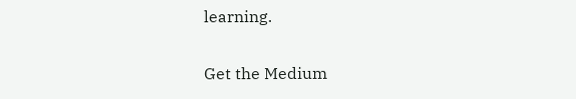learning.

Get the Medium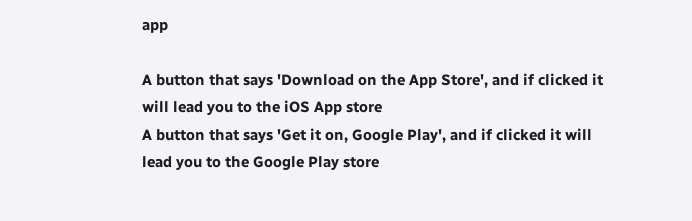app

A button that says 'Download on the App Store', and if clicked it will lead you to the iOS App store
A button that says 'Get it on, Google Play', and if clicked it will lead you to the Google Play store